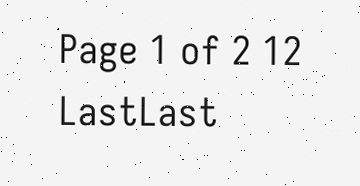Page 1 of 2 12 LastLast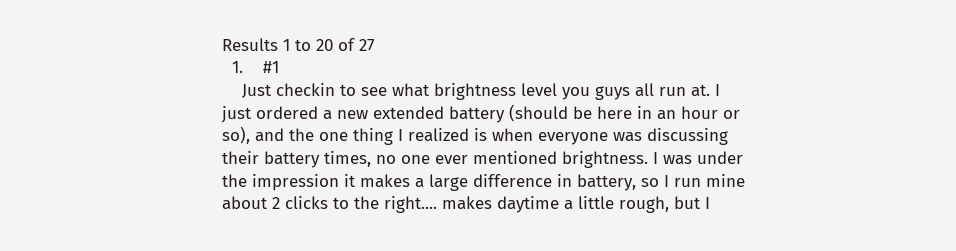Results 1 to 20 of 27
  1.    #1
    Just checkin to see what brightness level you guys all run at. I just ordered a new extended battery (should be here in an hour or so), and the one thing I realized is when everyone was discussing their battery times, no one ever mentioned brightness. I was under the impression it makes a large difference in battery, so I run mine about 2 clicks to the right.... makes daytime a little rough, but I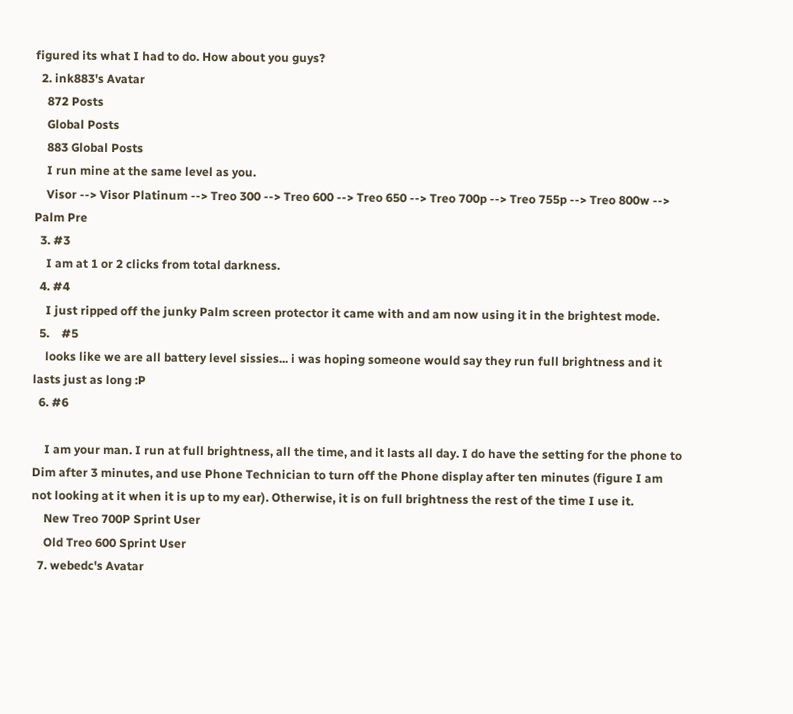figured its what I had to do. How about you guys?
  2. ink883's Avatar
    872 Posts
    Global Posts
    883 Global Posts
    I run mine at the same level as you.
    Visor --> Visor Platinum --> Treo 300 --> Treo 600 --> Treo 650 --> Treo 700p --> Treo 755p --> Treo 800w --> Palm Pre
  3. #3
    I am at 1 or 2 clicks from total darkness.
  4. #4
    I just ripped off the junky Palm screen protector it came with and am now using it in the brightest mode.
  5.    #5
    looks like we are all battery level sissies... i was hoping someone would say they run full brightness and it lasts just as long :P
  6. #6

    I am your man. I run at full brightness, all the time, and it lasts all day. I do have the setting for the phone to Dim after 3 minutes, and use Phone Technician to turn off the Phone display after ten minutes (figure I am not looking at it when it is up to my ear). Otherwise, it is on full brightness the rest of the time I use it.
    New Treo 700P Sprint User
    Old Treo 600 Sprint User
  7. webedc's Avatar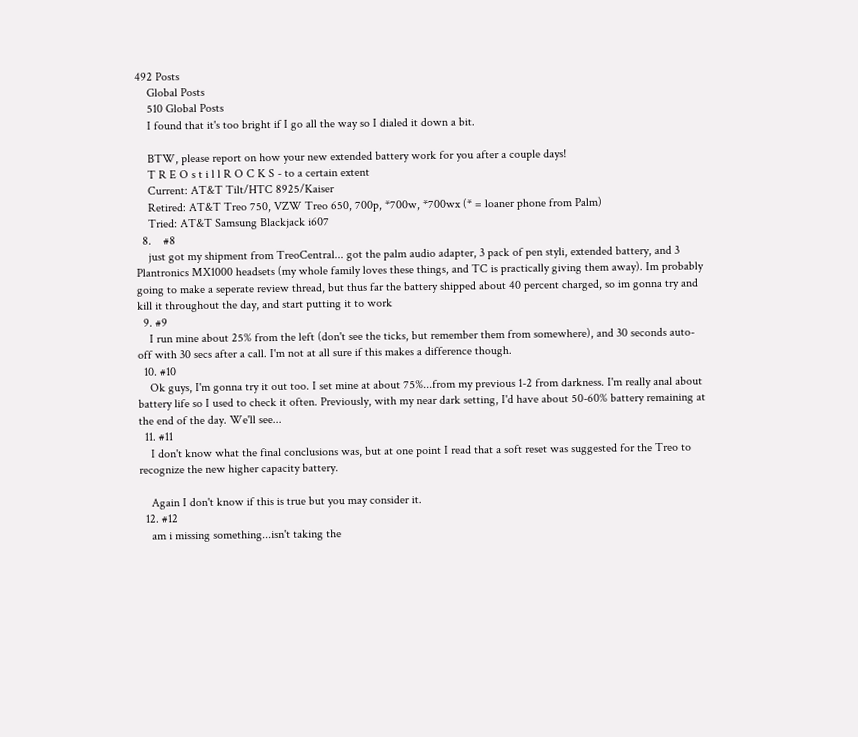492 Posts
    Global Posts
    510 Global Posts
    I found that it's too bright if I go all the way so I dialed it down a bit.

    BTW, please report on how your new extended battery work for you after a couple days!
    T R E O s t i l l R O C K S - to a certain extent
    Current: AT&T Tilt/HTC 8925/Kaiser
    Retired: AT&T Treo 750, VZW Treo 650, 700p, *700w, *700wx (* = loaner phone from Palm)
    Tried: AT&T Samsung Blackjack i607
  8.    #8
    just got my shipment from TreoCentral... got the palm audio adapter, 3 pack of pen styli, extended battery, and 3 Plantronics MX1000 headsets (my whole family loves these things, and TC is practically giving them away). Im probably going to make a seperate review thread, but thus far the battery shipped about 40 percent charged, so im gonna try and kill it throughout the day, and start putting it to work
  9. #9
    I run mine about 25% from the left (don't see the ticks, but remember them from somewhere), and 30 seconds auto-off with 30 secs after a call. I'm not at all sure if this makes a difference though.
  10. #10
    Ok guys, I'm gonna try it out too. I set mine at about 75%...from my previous 1-2 from darkness. I'm really anal about battery life so I used to check it often. Previously, with my near dark setting, I'd have about 50-60% battery remaining at the end of the day. We'll see...
  11. #11
    I don't know what the final conclusions was, but at one point I read that a soft reset was suggested for the Treo to recognize the new higher capacity battery.

    Again I don't know if this is true but you may consider it.
  12. #12
    am i missing something...isn't taking the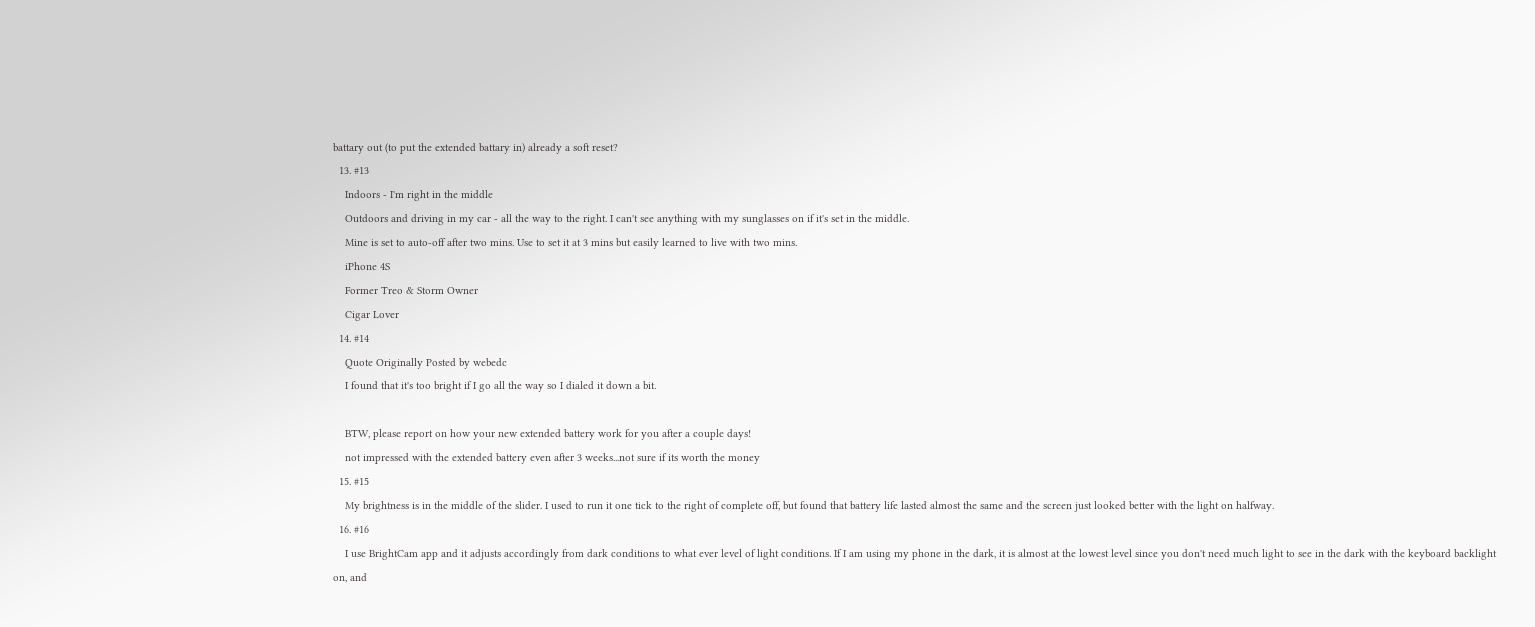battary out (to put the extended battary in) already a soft reset?
  13. #13
    Indoors - I'm right in the middle
    Outdoors and driving in my car - all the way to the right. I can't see anything with my sunglasses on if it's set in the middle.
    Mine is set to auto-off after two mins. Use to set it at 3 mins but easily learned to live with two mins.
    iPhone 4S
    Former Treo & Storm Owner
    Cigar Lover
  14. #14
    Quote Originally Posted by webedc
    I found that it's too bright if I go all the way so I dialed it down a bit.

    BTW, please report on how your new extended battery work for you after a couple days!
    not impressed with the extended battery even after 3 weeks...not sure if its worth the money
  15. #15
    My brightness is in the middle of the slider. I used to run it one tick to the right of complete off, but found that battery life lasted almost the same and the screen just looked better with the light on halfway.
  16. #16
    I use BrightCam app and it adjusts accordingly from dark conditions to what ever level of light conditions. If I am using my phone in the dark, it is almost at the lowest level since you don't need much light to see in the dark with the keyboard backlight on, and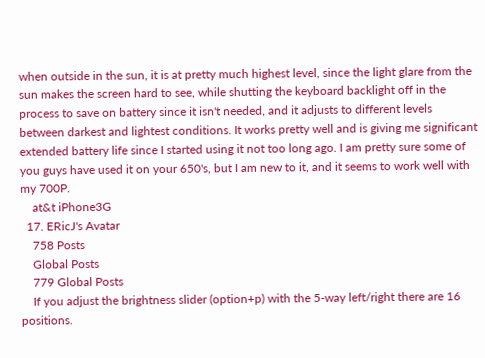when outside in the sun, it is at pretty much highest level, since the light glare from the sun makes the screen hard to see, while shutting the keyboard backlight off in the process to save on battery since it isn't needed, and it adjusts to different levels between darkest and lightest conditions. It works pretty well and is giving me significant extended battery life since I started using it not too long ago. I am pretty sure some of you guys have used it on your 650's, but I am new to it, and it seems to work well with my 700P.
    at&t iPhone3G
  17. ERicJ's Avatar
    758 Posts
    Global Posts
    779 Global Posts
    If you adjust the brightness slider (option+p) with the 5-way left/right there are 16 positions.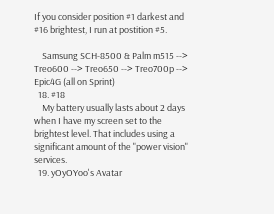If you consider position #1 darkest and #16 brightest, I run at postition #5.

    Samsung SCH-8500 & Palm m515 --> Treo600 --> Treo650 --> Treo700p --> Epic4G (all on Sprint)
  18. #18
    My battery usually lasts about 2 days when I have my screen set to the brightest level. That includes using a significant amount of the "power vision" services.
  19. yOyOYoo's Avatar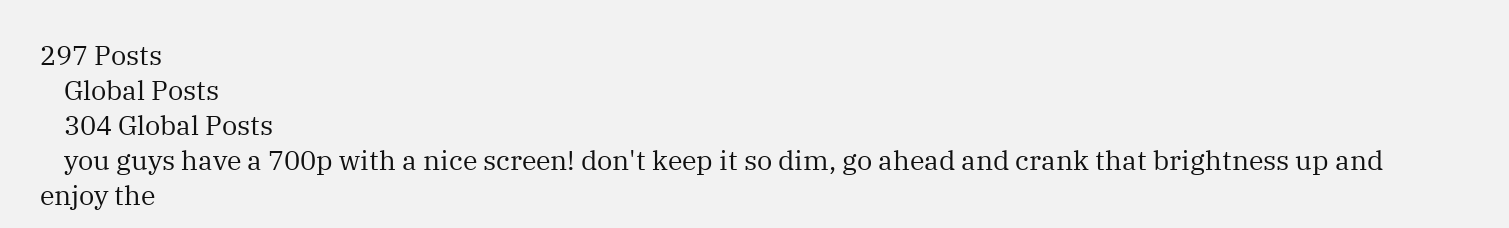297 Posts
    Global Posts
    304 Global Posts
    you guys have a 700p with a nice screen! don't keep it so dim, go ahead and crank that brightness up and enjoy the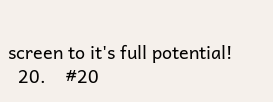screen to it's full potential!
  20.    #20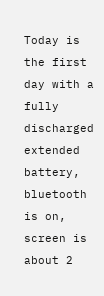Today is the first day with a fully discharged extended battery, bluetooth is on, screen is about 2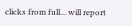clicks from full... will report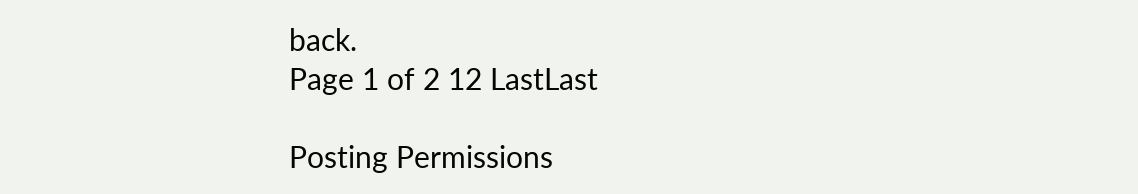back.
Page 1 of 2 12 LastLast

Posting Permissions